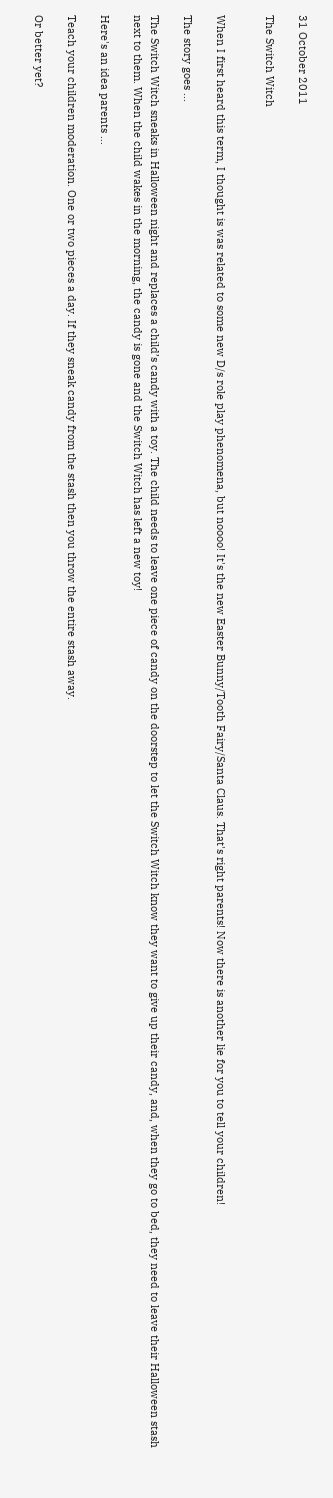31 October 2011

The Switch Witch


When I first heard this term, I thought is was related to some new D/s role play phenomena, but noooo! It's the new Easter Bunny/Tooth Fairy/Santa Claus. That's right parents! Now there is another lie for you to tell your children!

The story goes ...

The Switch Witch sneaks in Halloween night and replaces a child’s candy with a toy. The child needs to leave one piece of candy on the doorstep to let the Switch Witch know they want to give up their candy, and, when they go to bed, they need to leave their Halloween stash next to them. When the child wakes in the morning, the candy is gone and the Switch Witch has left a new toy!

Here's an idea parents ...

Teach your children moderation. One or two pieces a day. If they sneak candy from the stash then you throw the entire stash away.

Or better yet?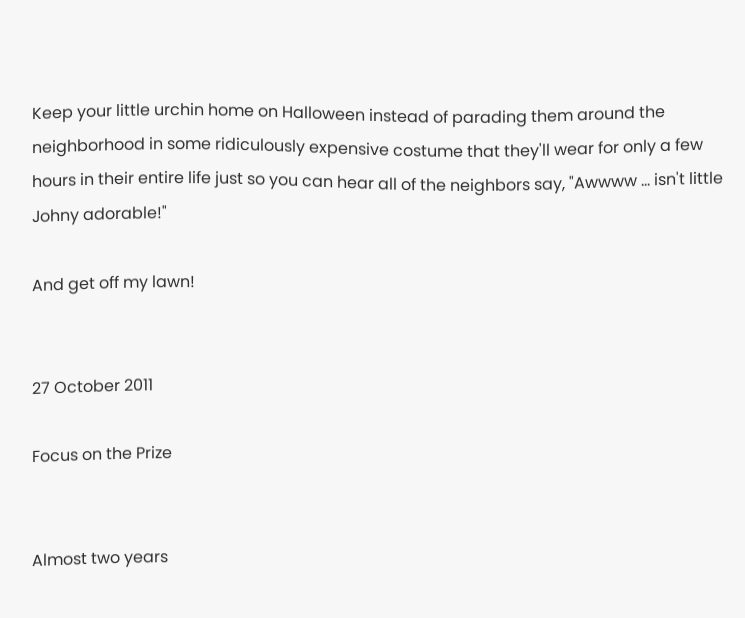Keep your little urchin home on Halloween instead of parading them around the neighborhood in some ridiculously expensive costume that they'll wear for only a few hours in their entire life just so you can hear all of the neighbors say, "Awwww ... isn't little Johny adorable!"

And get off my lawn!


27 October 2011

Focus on the Prize


Almost two years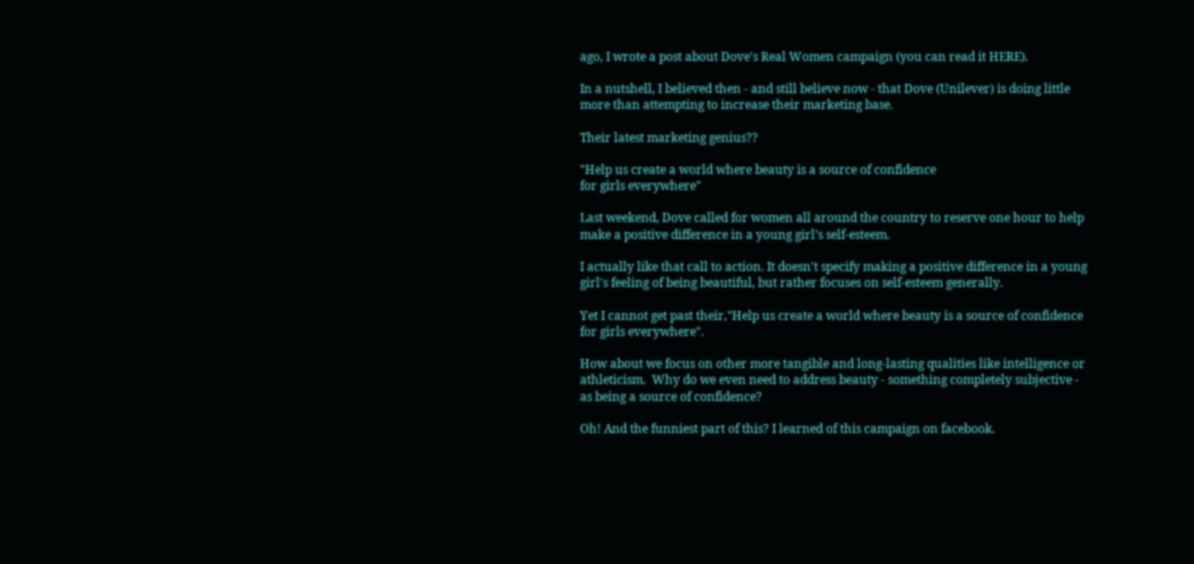ago, I wrote a post about Dove's Real Women campaign (you can read it HERE).

In a nutshell, I believed then - and still believe now - that Dove (Unilever) is doing little more than attempting to increase their marketing base.

Their latest marketing genius??

"Help us create a world where beauty is a source of confidence
for girls everywhere"

Last weekend, Dove called for women all around the country to reserve one hour to help make a positive difference in a young girl’s self-esteem.

I actually like that call to action. It doesn't specify making a positive difference in a young girl's feeling of being beautiful, but rather focuses on self-esteem generally.

Yet I cannot get past their,"Help us create a world where beauty is a source of confidence for girls everywhere".

How about we focus on other more tangible and long-lasting qualities like intelligence or athleticism.  Why do we even need to address beauty - something completely subjective - as being a source of confidence?

Oh! And the funniest part of this? I learned of this campaign on facebook.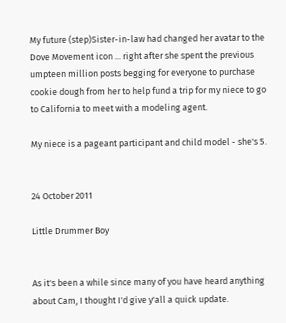My future (step)Sister-in-law had changed her avatar to the Dove Movement icon ... right after she spent the previous umpteen million posts begging for everyone to purchase cookie dough from her to help fund a trip for my niece to go to California to meet with a modeling agent.

My niece is a pageant participant and child model - she's 5.


24 October 2011

Little Drummer Boy


As it's been a while since many of you have heard anything about Cam, I thought I'd give y'all a quick update.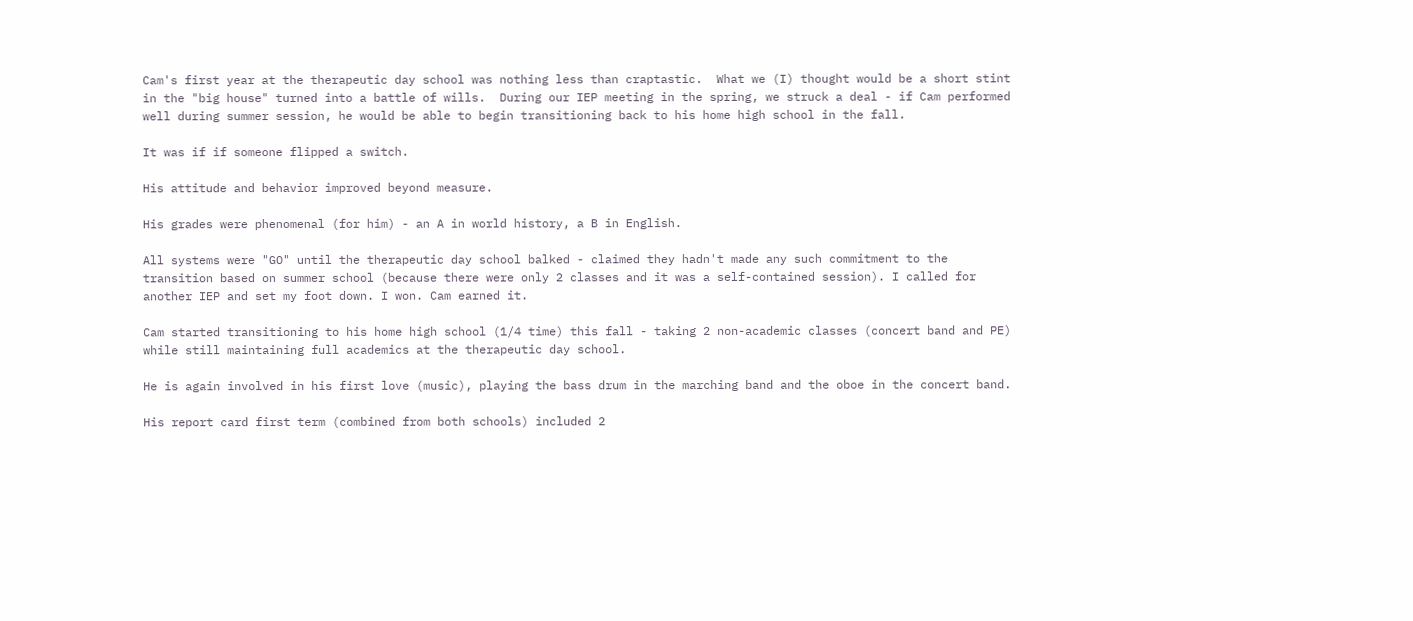Cam's first year at the therapeutic day school was nothing less than craptastic.  What we (I) thought would be a short stint in the "big house" turned into a battle of wills.  During our IEP meeting in the spring, we struck a deal - if Cam performed well during summer session, he would be able to begin transitioning back to his home high school in the fall.

It was if if someone flipped a switch.

His attitude and behavior improved beyond measure.

His grades were phenomenal (for him) - an A in world history, a B in English.

All systems were "GO" until the therapeutic day school balked - claimed they hadn't made any such commitment to the transition based on summer school (because there were only 2 classes and it was a self-contained session). I called for another IEP and set my foot down. I won. Cam earned it.

Cam started transitioning to his home high school (1/4 time) this fall - taking 2 non-academic classes (concert band and PE) while still maintaining full academics at the therapeutic day school.

He is again involved in his first love (music), playing the bass drum in the marching band and the oboe in the concert band.

His report card first term (combined from both schools) included 2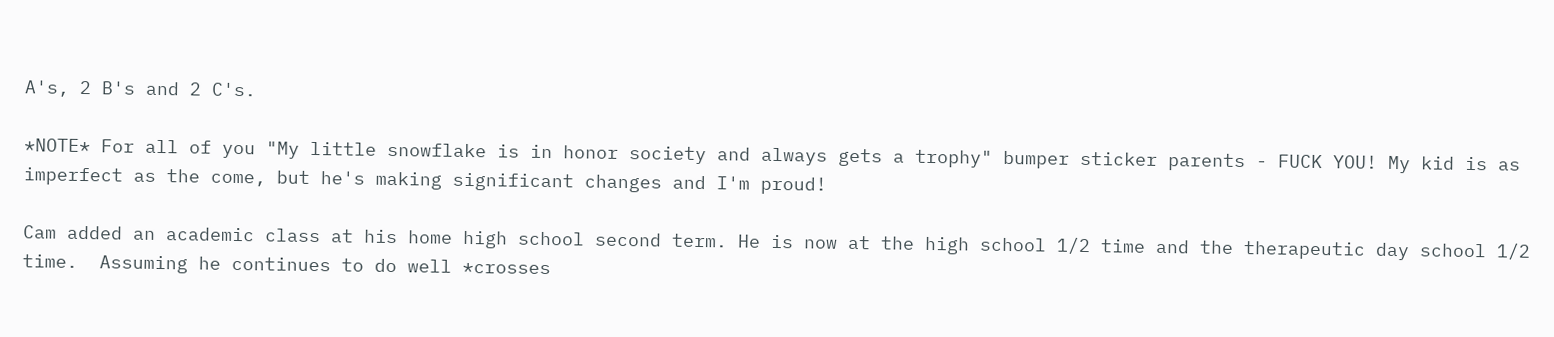A's, 2 B's and 2 C's.

*NOTE* For all of you "My little snowflake is in honor society and always gets a trophy" bumper sticker parents - FUCK YOU! My kid is as imperfect as the come, but he's making significant changes and I'm proud!

Cam added an academic class at his home high school second term. He is now at the high school 1/2 time and the therapeutic day school 1/2 time.  Assuming he continues to do well *crosses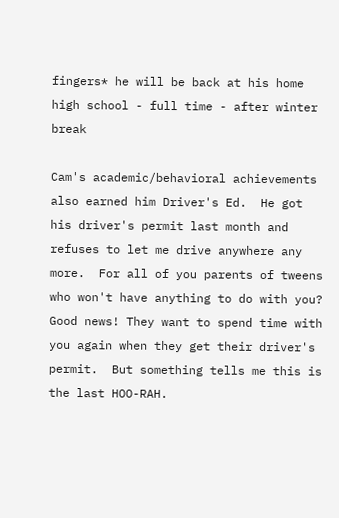fingers* he will be back at his home high school - full time - after winter break

Cam's academic/behavioral achievements also earned him Driver's Ed.  He got his driver's permit last month and refuses to let me drive anywhere any more.  For all of you parents of tweens who won't have anything to do with you?  Good news! They want to spend time with you again when they get their driver's permit.  But something tells me this is the last HOO-RAH.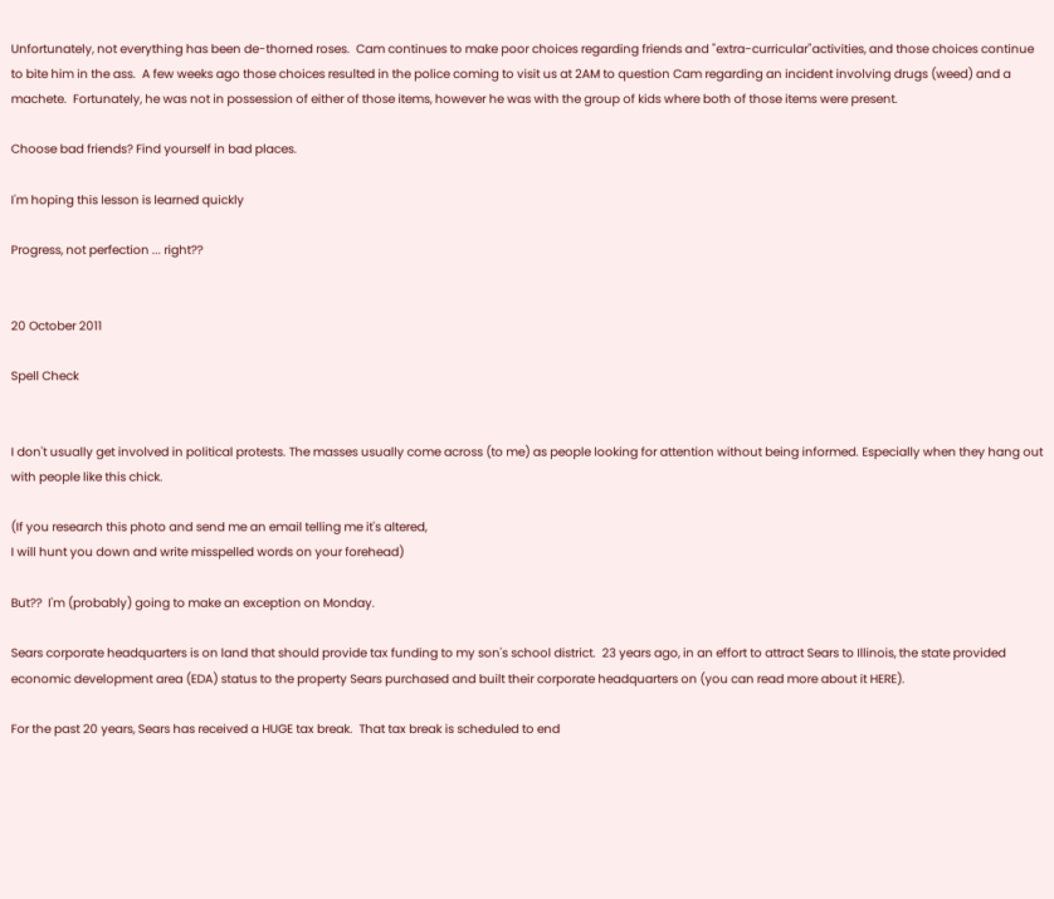Unfortunately, not everything has been de-thorned roses.  Cam continues to make poor choices regarding friends and "extra-curricular"activities, and those choices continue to bite him in the ass.  A few weeks ago those choices resulted in the police coming to visit us at 2AM to question Cam regarding an incident involving drugs (weed) and a machete.  Fortunately, he was not in possession of either of those items, however he was with the group of kids where both of those items were present.

Choose bad friends? Find yourself in bad places.

I'm hoping this lesson is learned quickly

Progress, not perfection ... right??


20 October 2011

Spell Check


I don't usually get involved in political protests. The masses usually come across (to me) as people looking for attention without being informed. Especially when they hang out with people like this chick.

(If you research this photo and send me an email telling me it's altered,
I will hunt you down and write misspelled words on your forehead)

But??  I'm (probably) going to make an exception on Monday.

Sears corporate headquarters is on land that should provide tax funding to my son's school district.  23 years ago, in an effort to attract Sears to Illinois, the state provided economic development area (EDA) status to the property Sears purchased and built their corporate headquarters on (you can read more about it HERE).

For the past 20 years, Sears has received a HUGE tax break.  That tax break is scheduled to end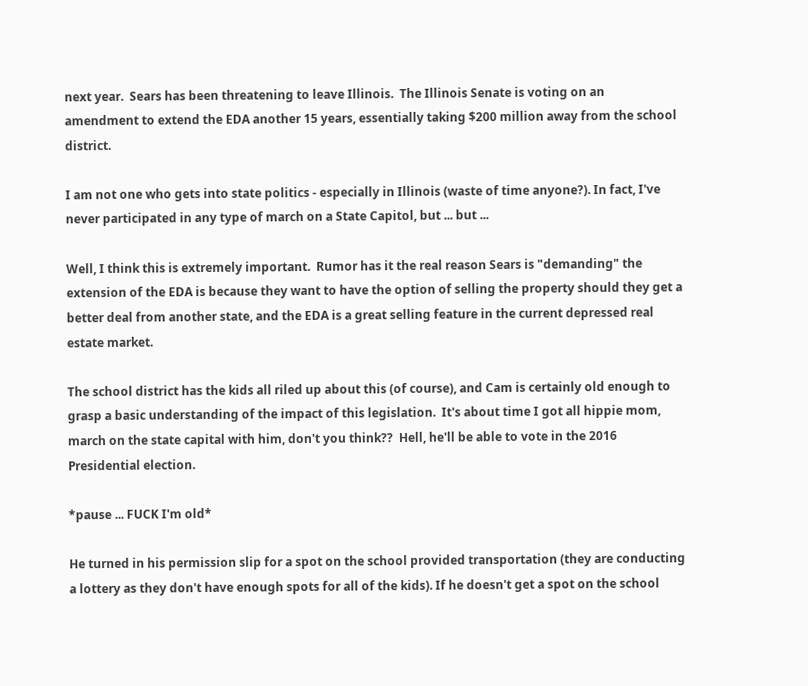next year.  Sears has been threatening to leave Illinois.  The Illinois Senate is voting on an amendment to extend the EDA another 15 years, essentially taking $200 million away from the school district.

I am not one who gets into state politics - especially in Illinois (waste of time anyone?). In fact, I've never participated in any type of march on a State Capitol, but ... but ...

Well, I think this is extremely important.  Rumor has it the real reason Sears is "demanding" the extension of the EDA is because they want to have the option of selling the property should they get a better deal from another state, and the EDA is a great selling feature in the current depressed real estate market.

The school district has the kids all riled up about this (of course), and Cam is certainly old enough to grasp a basic understanding of the impact of this legislation.  It's about time I got all hippie mom, march on the state capital with him, don't you think??  Hell, he'll be able to vote in the 2016 Presidential election.

*pause ... FUCK I'm old*

He turned in his permission slip for a spot on the school provided transportation (they are conducting a lottery as they don't have enough spots for all of the kids). If he doesn't get a spot on the school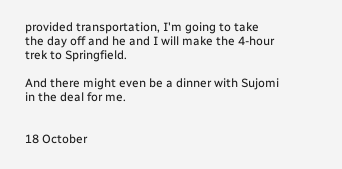provided transportation, I'm going to take the day off and he and I will make the 4-hour trek to Springfield.

And there might even be a dinner with Sujomi in the deal for me.


18 October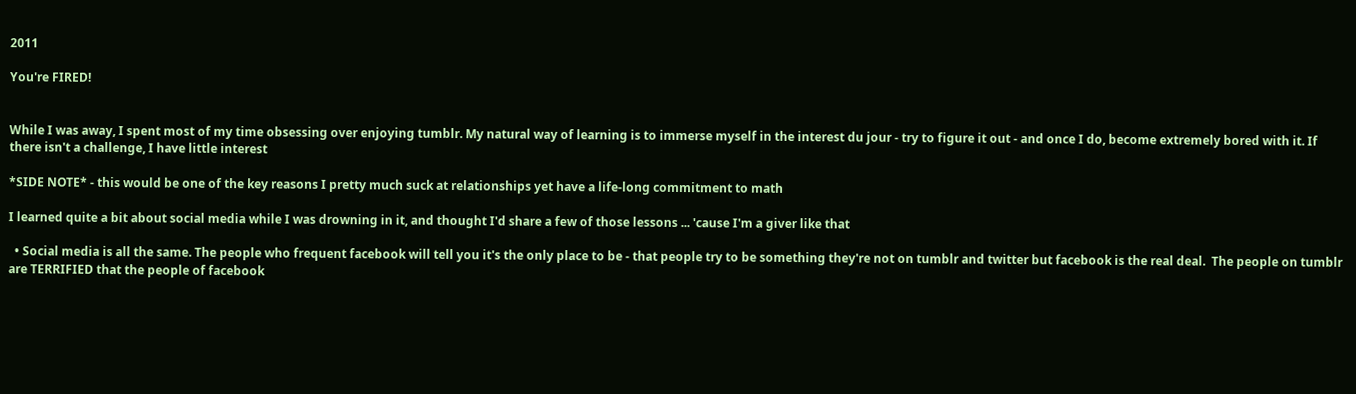2011

You're FIRED!


While I was away, I spent most of my time obsessing over enjoying tumblr. My natural way of learning is to immerse myself in the interest du jour - try to figure it out - and once I do, become extremely bored with it. If there isn't a challenge, I have little interest

*SIDE NOTE* - this would be one of the key reasons I pretty much suck at relationships yet have a life-long commitment to math

I learned quite a bit about social media while I was drowning in it, and thought I'd share a few of those lessons ... 'cause I'm a giver like that

  • Social media is all the same. The people who frequent facebook will tell you it's the only place to be - that people try to be something they're not on tumblr and twitter but facebook is the real deal.  The people on tumblr are TERRIFIED that the people of facebook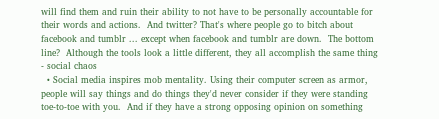will find them and ruin their ability to not have to be personally accountable for their words and actions.  And twitter? That's where people go to bitch about facebook and tumblr ... except when facebook and tumblr are down.  The bottom line?  Although the tools look a little different, they all accomplish the same thing - social chaos
  • Social media inspires mob mentality. Using their computer screen as armor, people will say things and do things they'd never consider if they were standing toe-to-toe with you.  And if they have a strong opposing opinion on something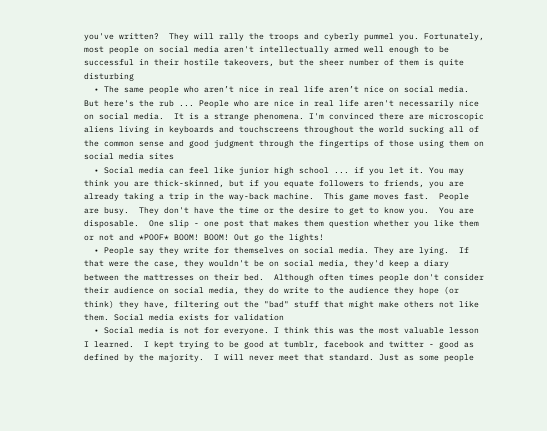you've written?  They will rally the troops and cyberly pummel you. Fortunately, most people on social media aren't intellectually armed well enough to be successful in their hostile takeovers, but the sheer number of them is quite disturbing
  • The same people who aren’t nice in real life aren’t nice on social media.  But here's the rub ... People who are nice in real life aren't necessarily nice on social media.  It is a strange phenomena. I'm convinced there are microscopic aliens living in keyboards and touchscreens throughout the world sucking all of the common sense and good judgment through the fingertips of those using them on social media sites
  • Social media can feel like junior high school ... if you let it. You may think you are thick-skinned, but if you equate followers to friends, you are already taking a trip in the way-back machine.  This game moves fast.  People are busy.  They don't have the time or the desire to get to know you.  You are disposable.  One slip - one post that makes them question whether you like them or not and *POOF* BOOM! BOOM! Out go the lights!
  • People say they write for themselves on social media. They are lying.  If that were the case, they wouldn't be on social media, they'd keep a diary between the mattresses on their bed.  Although often times people don't consider their audience on social media, they do write to the audience they hope (or think) they have, filtering out the "bad" stuff that might make others not like them. Social media exists for validation
  • Social media is not for everyone. I think this was the most valuable lesson I learned.  I kept trying to be good at tumblr, facebook and twitter - good as defined by the majority.  I will never meet that standard. Just as some people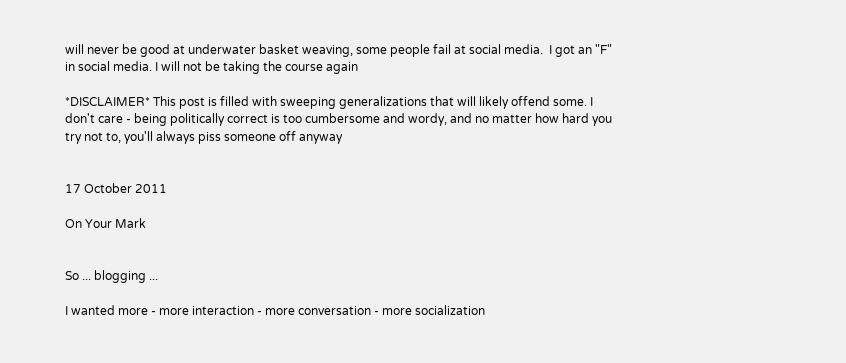will never be good at underwater basket weaving, some people fail at social media.  I got an "F" in social media. I will not be taking the course again

*DISCLAIMER* This post is filled with sweeping generalizations that will likely offend some. I don't care - being politically correct is too cumbersome and wordy, and no matter how hard you try not to, you'll always piss someone off anyway


17 October 2011

On Your Mark


So ... blogging ...

I wanted more - more interaction - more conversation - more socialization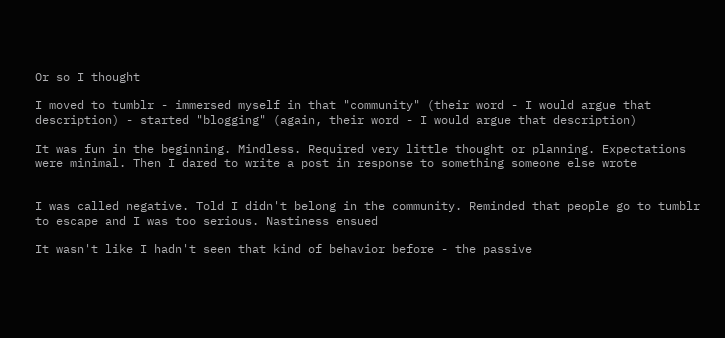Or so I thought

I moved to tumblr - immersed myself in that "community" (their word - I would argue that description) - started "blogging" (again, their word - I would argue that description)

It was fun in the beginning. Mindless. Required very little thought or planning. Expectations were minimal. Then I dared to write a post in response to something someone else wrote


I was called negative. Told I didn't belong in the community. Reminded that people go to tumblr to escape and I was too serious. Nastiness ensued

It wasn't like I hadn't seen that kind of behavior before - the passive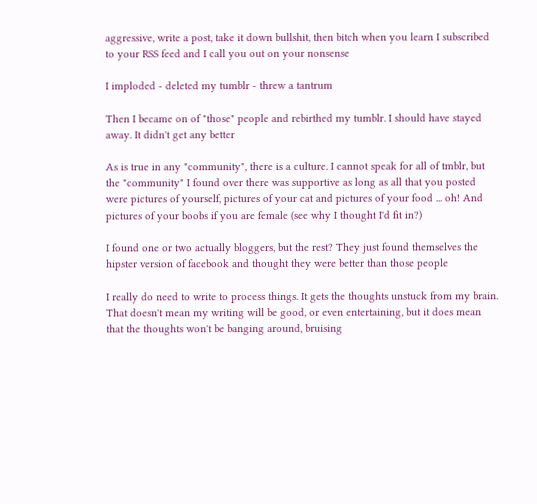aggressive, write a post, take it down bullshit, then bitch when you learn I subscribed to your RSS feed and I call you out on your nonsense

I imploded - deleted my tumblr - threw a tantrum

Then I became on of "those" people and rebirthed my tumblr. I should have stayed away. It didn't get any better

As is true in any "community", there is a culture. I cannot speak for all of tmblr, but the "community" I found over there was supportive as long as all that you posted were pictures of yourself, pictures of your cat and pictures of your food ... oh! And pictures of your boobs if you are female (see why I thought I'd fit in?)

I found one or two actually bloggers, but the rest? They just found themselves the hipster version of facebook and thought they were better than those people

I really do need to write to process things. It gets the thoughts unstuck from my brain.  That doesn't mean my writing will be good, or even entertaining, but it does mean that the thoughts won't be banging around, bruising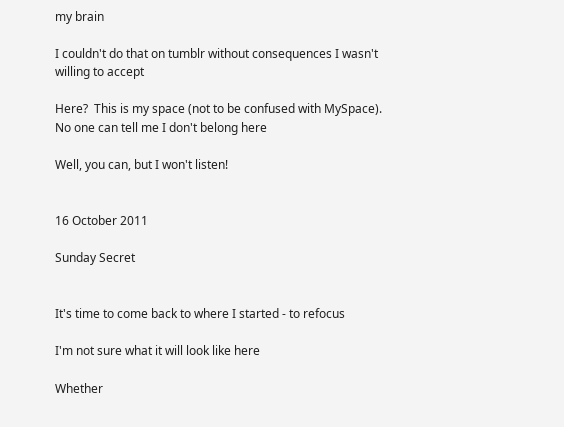my brain

I couldn't do that on tumblr without consequences I wasn't willing to accept

Here?  This is my space (not to be confused with MySpace). No one can tell me I don't belong here

Well, you can, but I won't listen!


16 October 2011

Sunday Secret


It's time to come back to where I started - to refocus

I'm not sure what it will look like here

Whether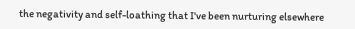the negativity and self-loathing that I've been nurturing elsewhere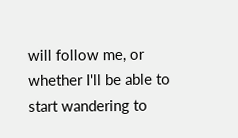will follow me, or whether I'll be able to start wandering to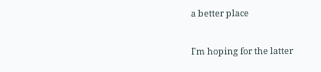a better place

I'm hoping for the latter